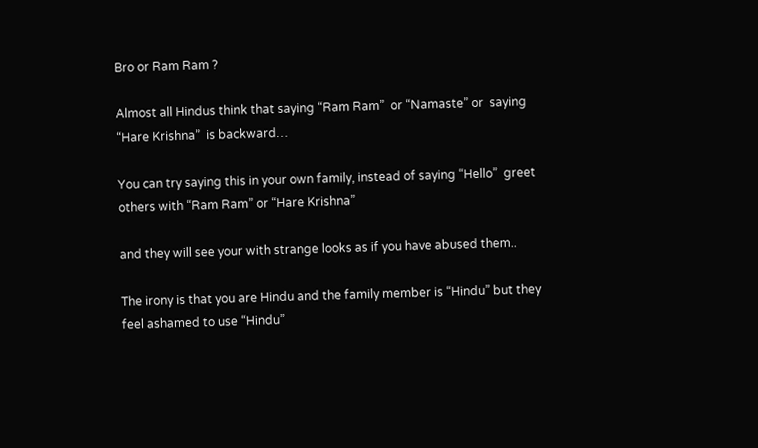Bro or Ram Ram ?

Almost all Hindus think that saying “Ram Ram”  or “Namaste” or  saying “Hare Krishna”  is backward…

You can try saying this in your own family, instead of saying “Hello”  greet others with “Ram Ram” or “Hare Krishna”

and they will see your with strange looks as if you have abused them..

The irony is that you are Hindu and the family member is “Hindu” but they feel ashamed to use “Hindu”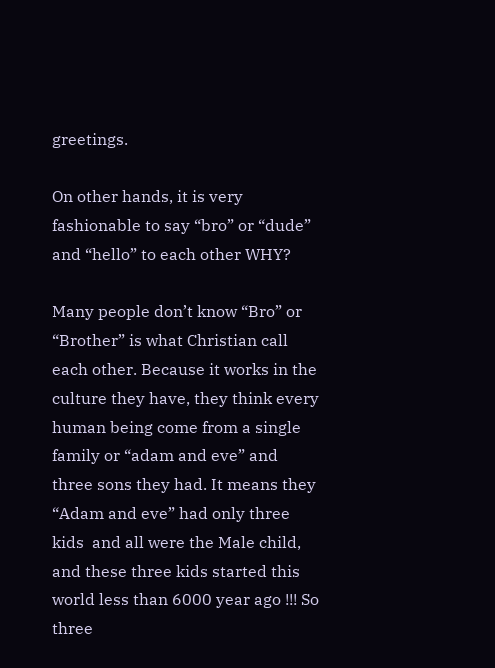greetings.

On other hands, it is very fashionable to say “bro” or “dude”  and “hello” to each other WHY?

Many people don’t know “Bro” or “Brother” is what Christian call each other. Because it works in the culture they have, they think every human being come from a single family or “adam and eve” and three sons they had. It means they “Adam and eve” had only three kids  and all were the Male child, and these three kids started this world less than 6000 year ago !!! So three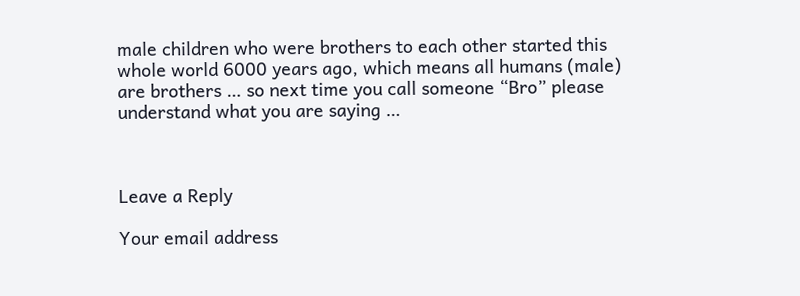male children who were brothers to each other started this whole world 6000 years ago, which means all humans (male) are brothers … so next time you call someone “Bro” please understand what you are saying …



Leave a Reply

Your email address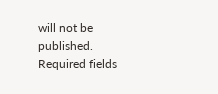will not be published. Required fields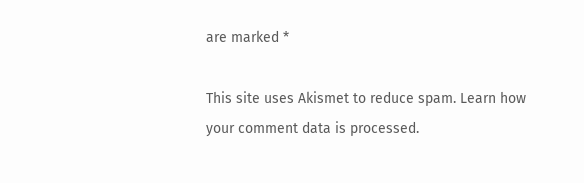are marked *

This site uses Akismet to reduce spam. Learn how your comment data is processed.